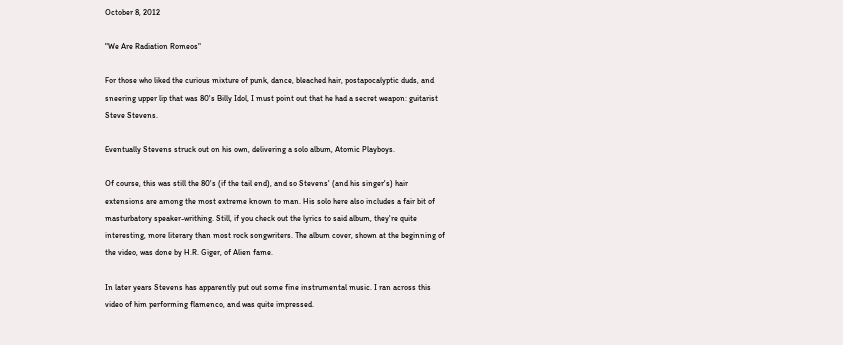October 8, 2012

"We Are Radiation Romeos"

For those who liked the curious mixture of punk, dance, bleached hair, postapocalyptic duds, and sneering upper lip that was 80's Billy Idol, I must point out that he had a secret weapon: guitarist Steve Stevens.

Eventually Stevens struck out on his own, delivering a solo album, Atomic Playboys.

Of course, this was still the 80's (if the tail end), and so Stevens' (and his singer's) hair extensions are among the most extreme known to man. His solo here also includes a fair bit of masturbatory speaker-writhing. Still, if you check out the lyrics to said album, they're quite interesting, more literary than most rock songwriters. The album cover, shown at the beginning of the video, was done by H.R. Giger, of Alien fame.

In later years Stevens has apparently put out some fine instrumental music. I ran across this video of him performing flamenco, and was quite impressed.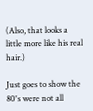(Also, that looks a little more like his real hair.)

Just goes to show the 80's were not all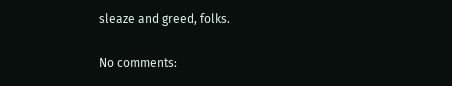sleaze and greed, folks.

No comments: